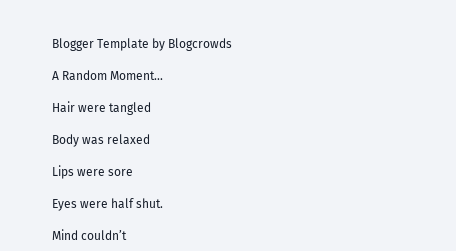Blogger Template by Blogcrowds

A Random Moment...

Hair were tangled

Body was relaxed

Lips were sore

Eyes were half shut.

Mind couldn’t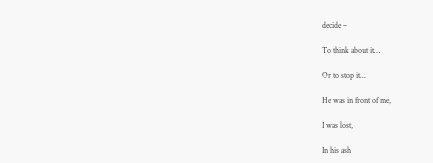decide –

To think about it…

Or to stop it...

He was in front of me,

I was lost,

In his ash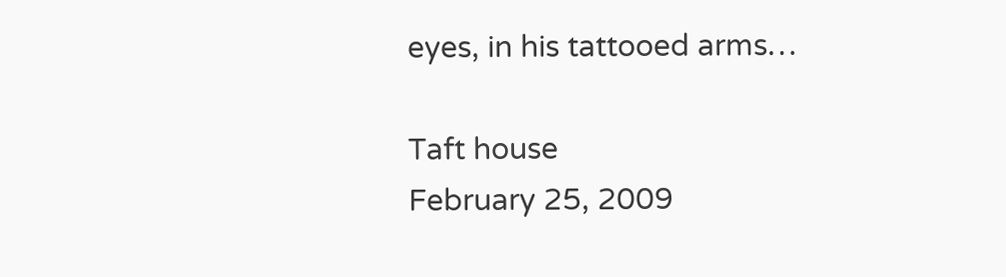eyes, in his tattooed arms…

Taft house
February 25, 2009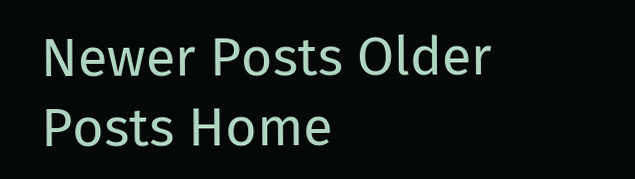Newer Posts Older Posts Home